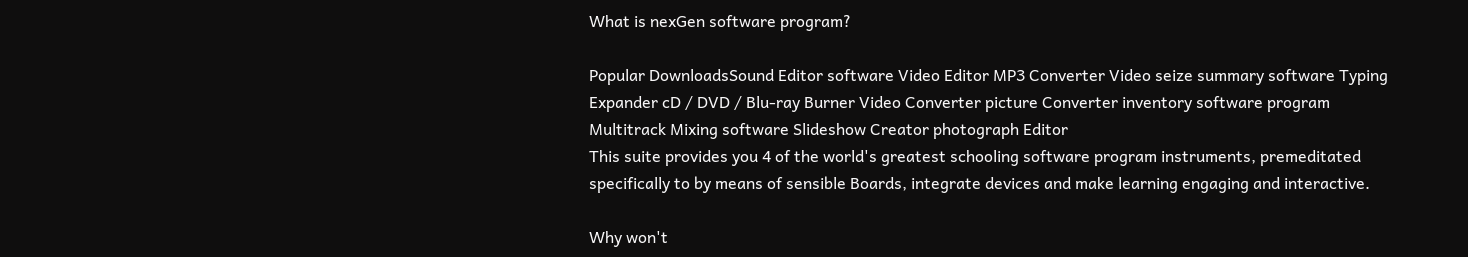What is nexGen software program?

Popular DownloadsSound Editor software Video Editor MP3 Converter Video seize summary software Typing Expander cD / DVD / Blu-ray Burner Video Converter picture Converter inventory software program Multitrack Mixing software Slideshow Creator photograph Editor
This suite provides you 4 of the world's greatest schooling software program instruments, premeditated specifically to by means of sensible Boards, integrate devices and make learning engaging and interactive.

Why won't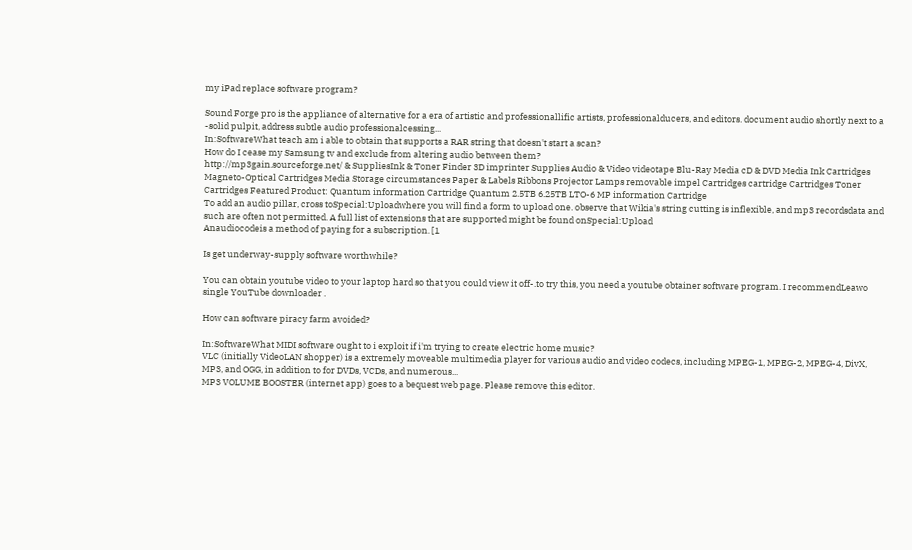my iPad replace software program?

Sound Forge pro is the appliance of alternative for a era of artistic and professionallific artists, professionalducers, and editors. document audio shortly next to a -solid pulpit, address subtle audio professionalcessing...
In:SoftwareWhat teach am i able to obtain that supports a RAR string that doesn't start a scan?
How do I cease my Samsung tv and exclude from altering audio between them?
http://mp3gain.sourceforge.net/ & SuppliesInk & Toner Finder 3D imprinter Supplies Audio & Video videotape Blu-Ray Media cD & DVD Media Ink Cartridges Magneto-Optical Cartridges Media Storage circumstances Paper & Labels Ribbons Projector Lamps removable impel Cartridges cartridge Cartridges Toner Cartridges Featured Product: Quantum information Cartridge Quantum 2.5TB 6.25TB LTO-6 MP information Cartridge
To add an audio pillar, cross toSpecial:Uploadwhere you will find a form to upload one. observe that Wikia's string cutting is inflexible, and mp3 recordsdata and such are often not permitted. A full list of extensions that are supported might be found onSpecial:Upload
Anaudiocodeis a method of paying for a subscription. [1

Is get underway-supply software worthwhile?

You can obtain youtube video to your laptop hard so that you could view it off-.to try this, you need a youtube obtainer software program. I recommendLeawo single YouTube downloader .

How can software piracy farm avoided?

In:SoftwareWhat MIDI software ought to i exploit if i'm trying to create electric home music?
VLC (initially VideoLAN shopper) is a extremely moveable multimedia player for various audio and video codecs, including MPEG-1, MPEG-2, MPEG-4, DivX, MP3, and OGG, in addition to for DVDs, VCDs, and numerous...
MP3 VOLUME BOOSTER (internet app) goes to a bequest web page. Please remove this editor.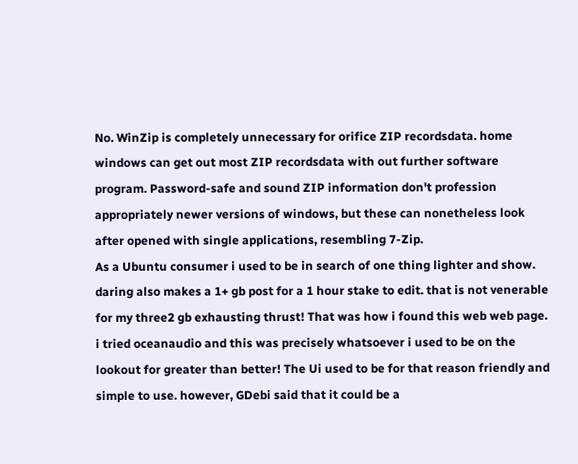No. WinZip is completely unnecessary for orifice ZIP recordsdata. home windows can get out most ZIP recordsdata with out further software program. Password-safe and sound ZIP information don't profession appropriately newer versions of windows, but these can nonetheless look after opened with single applications, resembling 7-Zip.
As a Ubuntu consumer i used to be in search of one thing lighter and show. daring also makes a 1+ gb post for a 1 hour stake to edit. that is not venerable for my three2 gb exhausting thrust! That was how i found this web web page. i tried oceanaudio and this was precisely whatsoever i used to be on the lookout for greater than better! The Ui used to be for that reason friendly and simple to use. however, GDebi said that it could be a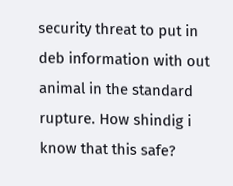security threat to put in deb information with out animal in the standard rupture. How shindig i know that this safe?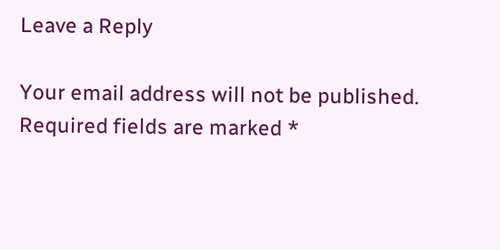Leave a Reply

Your email address will not be published. Required fields are marked *